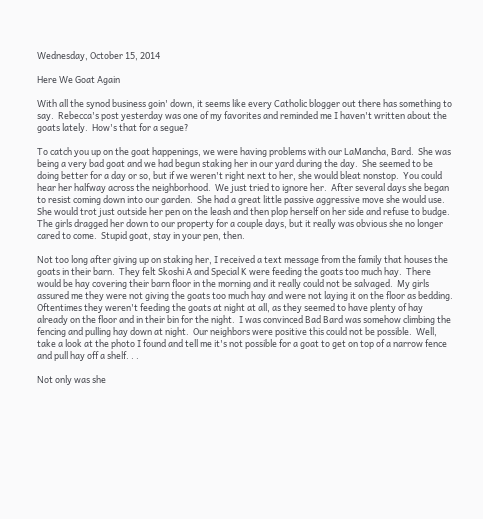Wednesday, October 15, 2014

Here We Goat Again

With all the synod business goin' down, it seems like every Catholic blogger out there has something to say.  Rebecca's post yesterday was one of my favorites and reminded me I haven't written about the goats lately.  How's that for a segue?

To catch you up on the goat happenings, we were having problems with our LaMancha, Bard.  She was being a very bad goat and we had begun staking her in our yard during the day.  She seemed to be doing better for a day or so, but if we weren't right next to her, she would bleat nonstop.  You could hear her halfway across the neighborhood.  We just tried to ignore her.  After several days she began to resist coming down into our garden.  She had a great little passive aggressive move she would use.  She would trot just outside her pen on the leash and then plop herself on her side and refuse to budge.  The girls dragged her down to our property for a couple days, but it really was obvious she no longer cared to come.  Stupid goat, stay in your pen, then.

Not too long after giving up on staking her, I received a text message from the family that houses the goats in their barn.  They felt Skoshi A and Special K were feeding the goats too much hay.  There would be hay covering their barn floor in the morning and it really could not be salvaged.  My girls assured me they were not giving the goats too much hay and were not laying it on the floor as bedding.  Oftentimes they weren't feeding the goats at night at all, as they seemed to have plenty of hay already on the floor and in their bin for the night.  I was convinced Bad Bard was somehow climbing the fencing and pulling hay down at night.  Our neighbors were positive this could not be possible.  Well, take a look at the photo I found and tell me it's not possible for a goat to get on top of a narrow fence and pull hay off a shelf. . .

Not only was she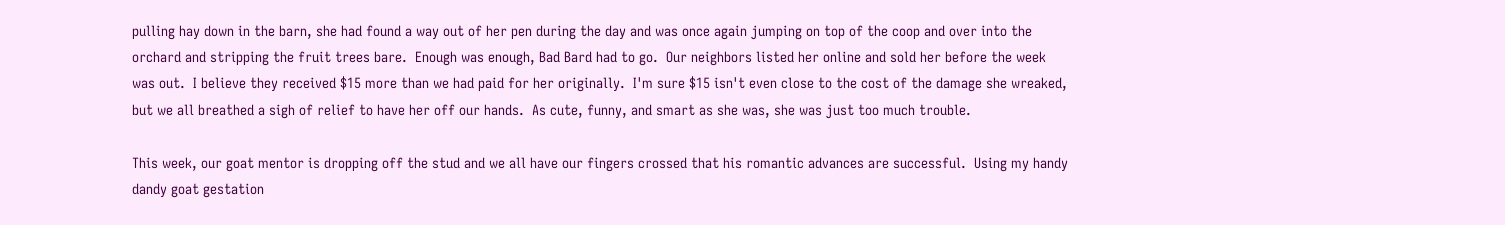pulling hay down in the barn, she had found a way out of her pen during the day and was once again jumping on top of the coop and over into the orchard and stripping the fruit trees bare.  Enough was enough, Bad Bard had to go.  Our neighbors listed her online and sold her before the week was out.  I believe they received $15 more than we had paid for her originally.  I'm sure $15 isn't even close to the cost of the damage she wreaked, but we all breathed a sigh of relief to have her off our hands.  As cute, funny, and smart as she was, she was just too much trouble.

This week, our goat mentor is dropping off the stud and we all have our fingers crossed that his romantic advances are successful.  Using my handy dandy goat gestation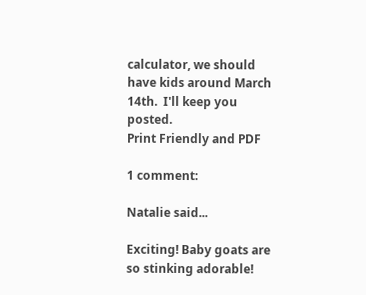calculator, we should have kids around March 14th.  I'll keep you posted.
Print Friendly and PDF

1 comment:

Natalie said...

Exciting! Baby goats are so stinking adorable!